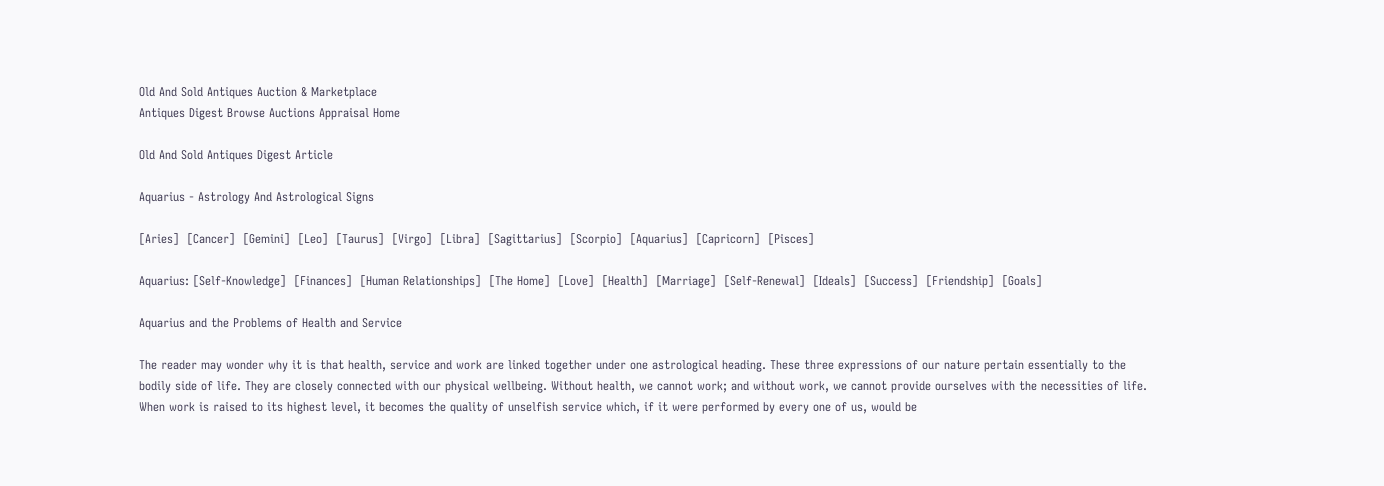Old And Sold Antiques Auction & Marketplace
Antiques Digest Browse Auctions Appraisal Home

Old And Sold Antiques Digest Article

Aquarius - Astrology And Astrological Signs

[Aries]  [Cancer]  [Gemini]  [Leo]  [Taurus]  [Virgo]  [Libra]  [Sagittarius]  [Scorpio]  [Aquarius]  [Capricorn]  [Pisces]

Aquarius: [Self-Knowledge]  [Finances]  [Human Relationships]  [The Home]  [Love]  [Health]  [Marriage]  [Self-Renewal]  [Ideals]  [Success]  [Friendship]  [Goals]

Aquarius and the Problems of Health and Service

The reader may wonder why it is that health, service and work are linked together under one astrological heading. These three expressions of our nature pertain essentially to the bodily side of life. They are closely connected with our physical wellbeing. Without health, we cannot work; and without work, we cannot provide ourselves with the necessities of life. When work is raised to its highest level, it becomes the quality of unselfish service which, if it were performed by every one of us, would be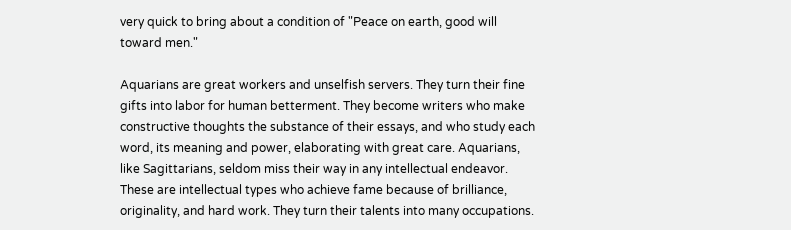very quick to bring about a condition of "Peace on earth, good will toward men."

Aquarians are great workers and unselfish servers. They turn their fine gifts into labor for human betterment. They become writers who make constructive thoughts the substance of their essays, and who study each word, its meaning and power, elaborating with great care. Aquarians, like Sagittarians, seldom miss their way in any intellectual endeavor. These are intellectual types who achieve fame because of brilliance, originality, and hard work. They turn their talents into many occupations.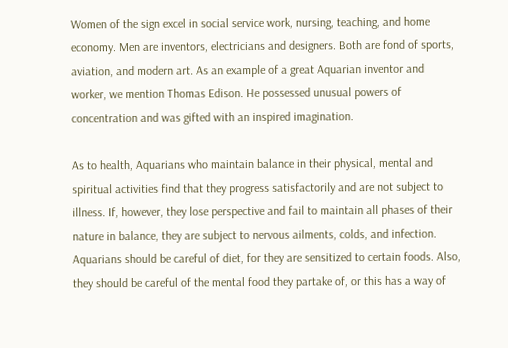Women of the sign excel in social service work, nursing, teaching, and home economy. Men are inventors, electricians and designers. Both are fond of sports, aviation, and modern art. As an example of a great Aquarian inventor and worker, we mention Thomas Edison. He possessed unusual powers of concentration and was gifted with an inspired imagination.

As to health, Aquarians who maintain balance in their physical, mental and spiritual activities find that they progress satisfactorily and are not subject to illness. If, however, they lose perspective and fail to maintain all phases of their nature in balance, they are subject to nervous ailments, colds, and infection. Aquarians should be careful of diet, for they are sensitized to certain foods. Also, they should be careful of the mental food they partake of, or this has a way of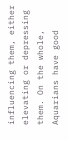influencing them, either elevating or depressing them. On the whole, Aquarians have good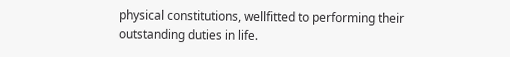physical constitutions, wellfitted to performing their outstanding duties in life.